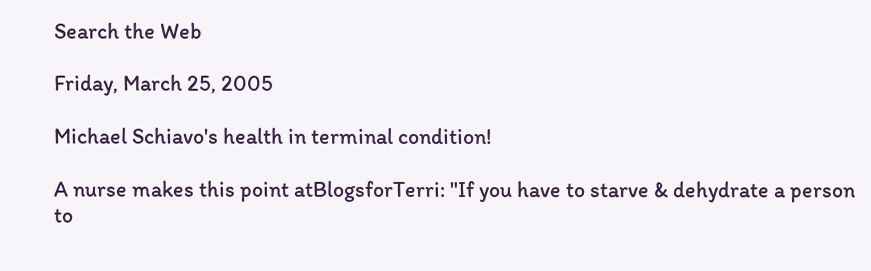Search the Web

Friday, March 25, 2005

Michael Schiavo's health in terminal condition!

A nurse makes this point atBlogsforTerri: "If you have to starve & dehydrate a person to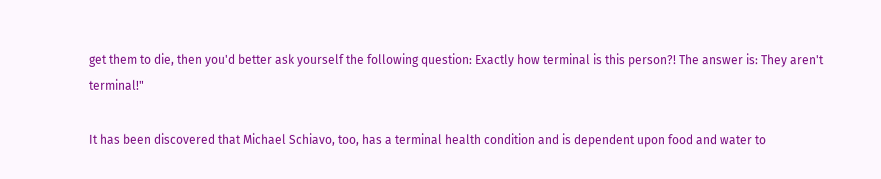get them to die, then you'd better ask yourself the following question: Exactly how terminal is this person?! The answer is: They aren't terminal!"

It has been discovered that Michael Schiavo, too, has a terminal health condition and is dependent upon food and water to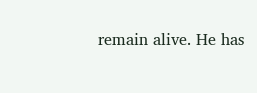remain alive. He has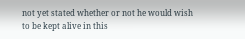not yet stated whether or not he would wish to be kept alive in this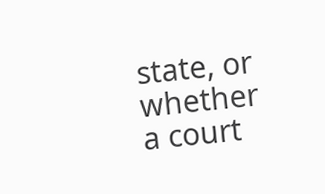state, or whether a court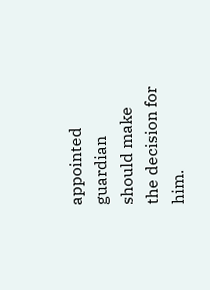appointed guardian should make the decision for him.